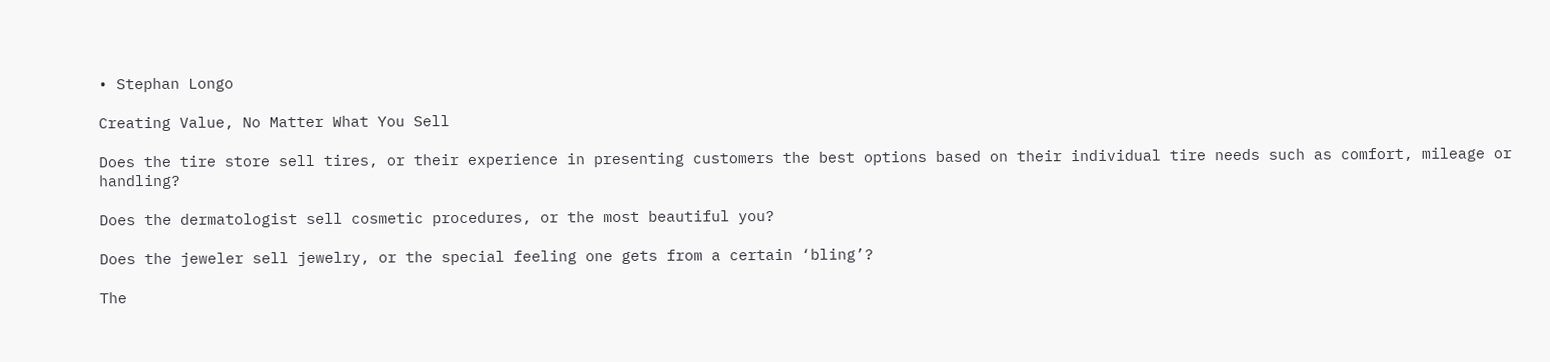• Stephan Longo

Creating Value, No Matter What You Sell

Does the tire store sell tires, or their experience in presenting customers the best options based on their individual tire needs such as comfort, mileage or handling?

Does the dermatologist sell cosmetic procedures, or the most beautiful you?

Does the jeweler sell jewelry, or the special feeling one gets from a certain ‘bling’?

The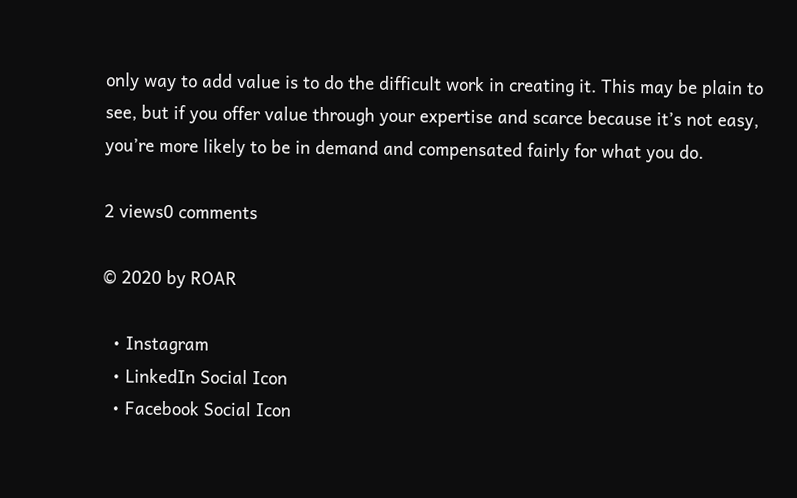only way to add value is to do the difficult work in creating it. This may be plain to see, but if you offer value through your expertise and scarce because it’s not easy, you’re more likely to be in demand and compensated fairly for what you do.

2 views0 comments

© 2020 by ROAR

  • Instagram
  • LinkedIn Social Icon
  • Facebook Social Icon